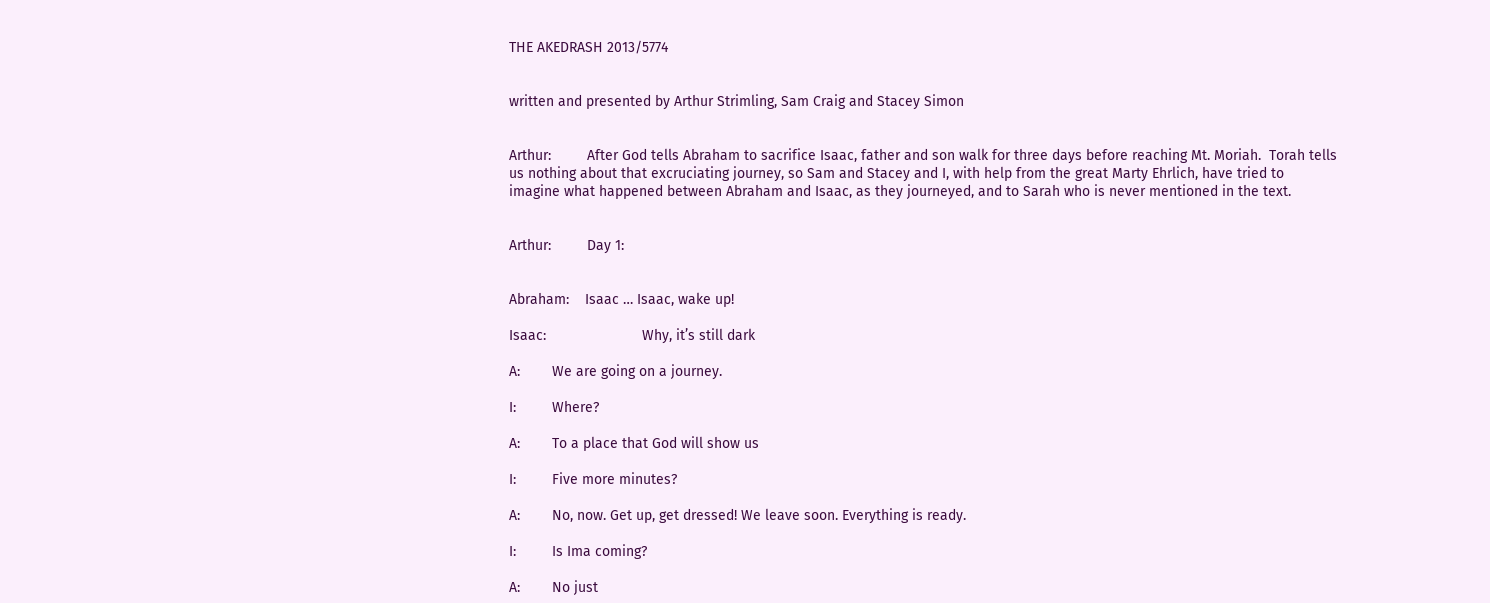THE AKEDRASH 2013/5774


written and presented by Arthur Strimling, Sam Craig and Stacey Simon


Arthur:         After God tells Abraham to sacrifice Isaac, father and son walk for three days before reaching Mt. Moriah.  Torah tells us nothing about that excruciating journey, so Sam and Stacey and I, with help from the great Marty Ehrlich, have tried to imagine what happened between Abraham and Isaac, as they journeyed, and to Sarah who is never mentioned in the text.


Arthur:         Day 1:


Abraham:    Isaac … Isaac, wake up!

Isaac:                        Why, it’s still dark

A:        We are going on a journey.

I:         Where?

A:        To a place that God will show us

I:         Five more minutes?

A:        No, now. Get up, get dressed! We leave soon. Everything is ready.

I:         Is Ima coming?

A:        No just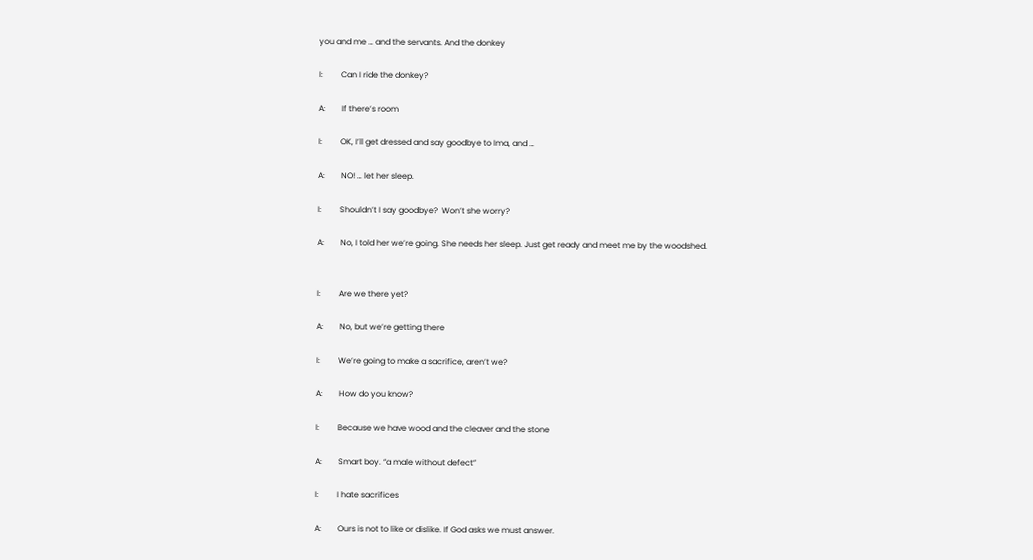you and me … and the servants. And the donkey

I:         Can I ride the donkey?

A:        If there’s room

I:         OK, I’ll get dressed and say goodbye to Ima, and …

A:        NO! … let her sleep.

I:         Shouldn’t I say goodbye?  Won’t she worry?

A:        No, I told her we’re going. She needs her sleep. Just get ready and meet me by the woodshed.


I:         Are we there yet?

A:        No, but we’re getting there

I:         We’re going to make a sacrifice, aren’t we?

A:        How do you know?

I:         Because we have wood and the cleaver and the stone

A:        Smart boy. “a male without defect”

I:         I hate sacrifices

A:        Ours is not to like or dislike. If God asks we must answer.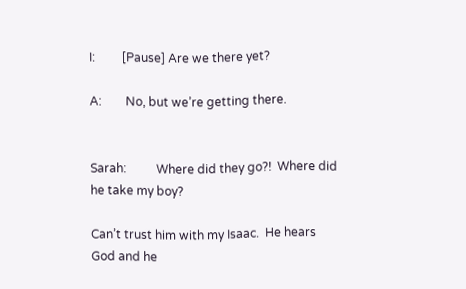I:         [Pause] Are we there yet?

A:        No, but we’re getting there.


Sarah:          Where did they go?!  Where did he take my boy?

Can’t trust him with my Isaac.  He hears God and he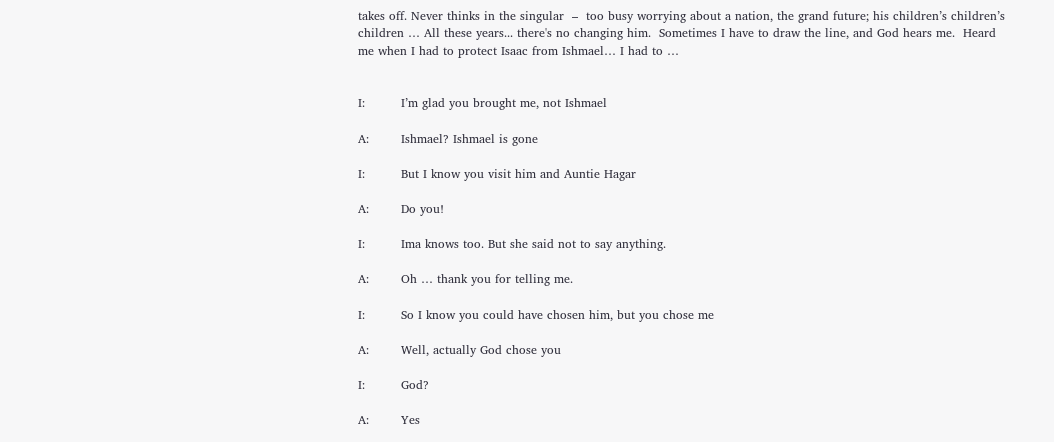takes off. Never thinks in the singular  –  too busy worrying about a nation, the grand future; his children’s children’s children … All these years... there's no changing him.  Sometimes I have to draw the line, and God hears me.  Heard me when I had to protect Isaac from Ishmael… I had to …


I:         I’m glad you brought me, not Ishmael

A:        Ishmael? Ishmael is gone

I:         But I know you visit him and Auntie Hagar

A:        Do you!

I:         Ima knows too. But she said not to say anything.

A:        Oh … thank you for telling me.

I:         So I know you could have chosen him, but you chose me

A:        Well, actually God chose you

I:         God?

A:        Yes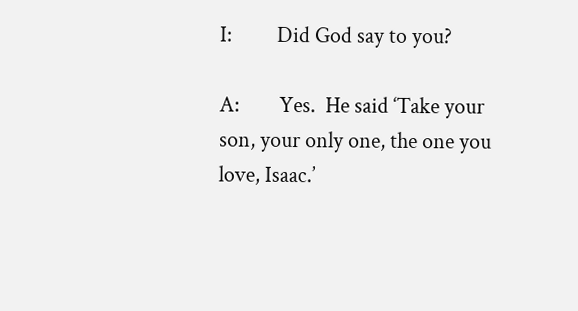I:         Did God say to you?

A:        Yes.  He said ‘Take your son, your only one, the one you love, Isaac.’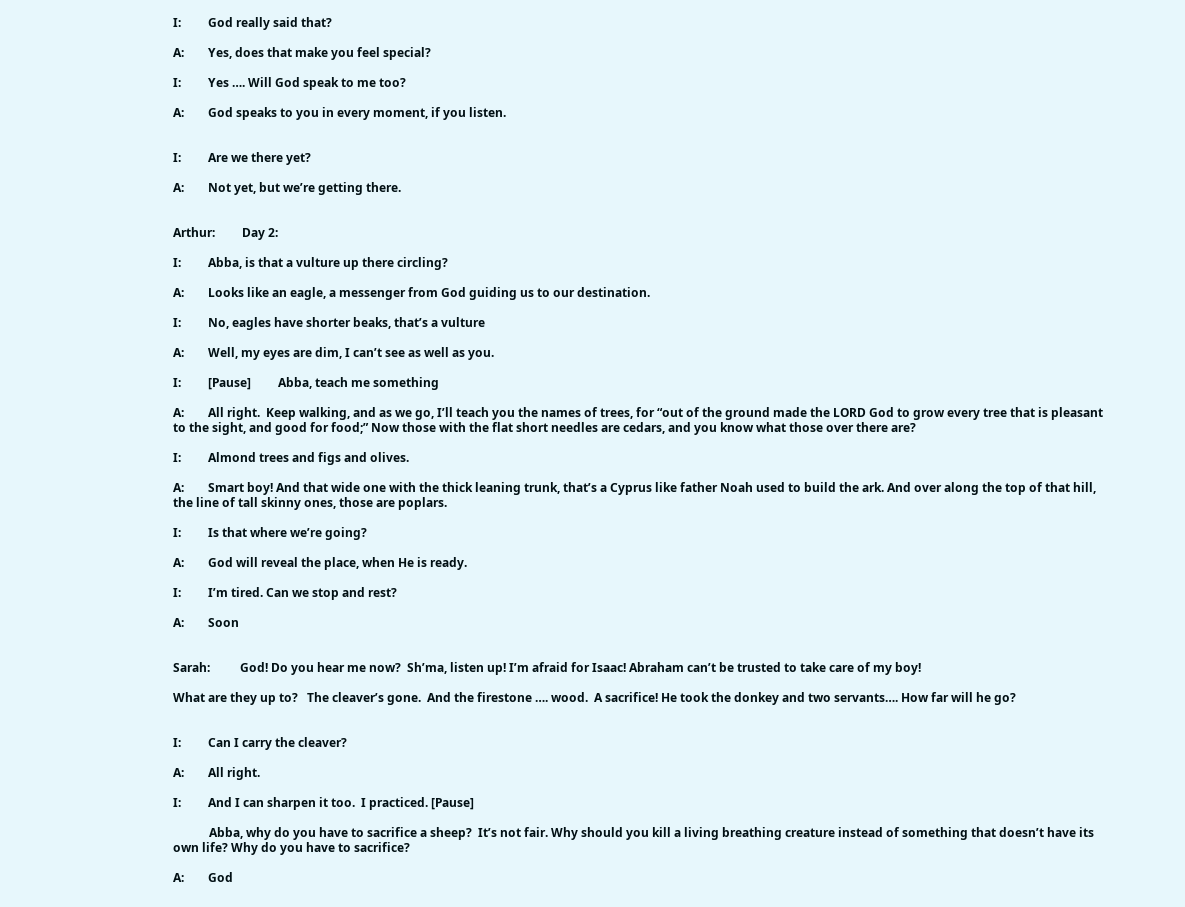I:         God really said that?

A:        Yes, does that make you feel special?

I:         Yes …. Will God speak to me too?

A:        God speaks to you in every moment, if you listen.


I:         Are we there yet?

A:        Not yet, but we’re getting there.


Arthur:         Day 2:

I:         Abba, is that a vulture up there circling?

A:        Looks like an eagle, a messenger from God guiding us to our destination.

I:         No, eagles have shorter beaks, that’s a vulture

A:        Well, my eyes are dim, I can’t see as well as you.

I:         [Pause]         Abba, teach me something

A:        All right.  Keep walking, and as we go, I’ll teach you the names of trees, for “out of the ground made the LORD God to grow every tree that is pleasant to the sight, and good for food;” Now those with the flat short needles are cedars, and you know what those over there are?

I:         Almond trees and figs and olives.

A:        Smart boy! And that wide one with the thick leaning trunk, that’s a Cyprus like father Noah used to build the ark. And over along the top of that hill, the line of tall skinny ones, those are poplars.

I:         Is that where we’re going?

A:        God will reveal the place, when He is ready.

I:         I’m tired. Can we stop and rest?

A:        Soon


Sarah:          God! Do you hear me now?  Sh’ma, listen up! I’m afraid for Isaac! Abraham can’t be trusted to take care of my boy!

What are they up to?   The cleaver’s gone.  And the firestone …. wood.  A sacrifice! He took the donkey and two servants…. How far will he go?


I:         Can I carry the cleaver?

A:        All right.

I:         And I can sharpen it too.  I practiced. [Pause]

            Abba, why do you have to sacrifice a sheep?  It’s not fair. Why should you kill a living breathing creature instead of something that doesn’t have its own life? Why do you have to sacrifice?

A:        God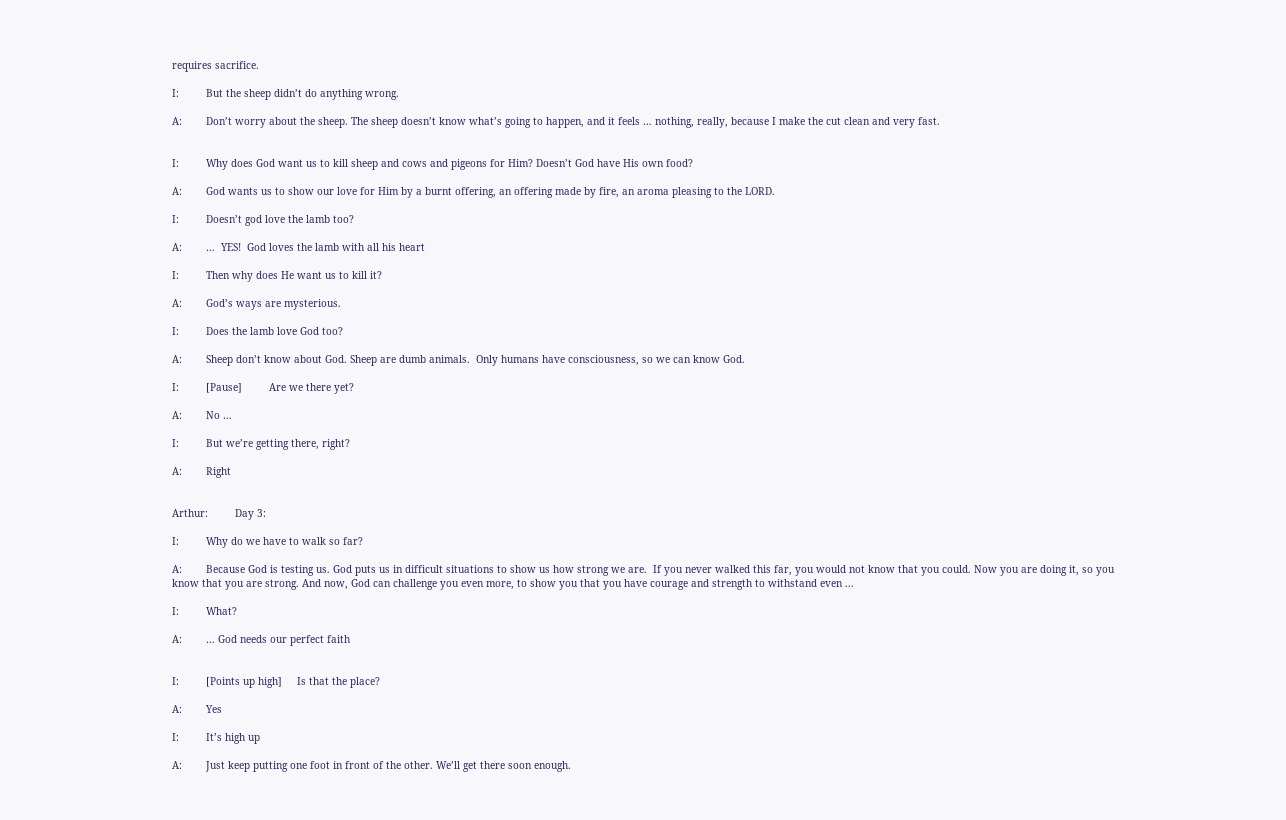requires sacrifice.

I:         But the sheep didn’t do anything wrong.

A:        Don’t worry about the sheep. The sheep doesn’t know what’s going to happen, and it feels … nothing, really, because I make the cut clean and very fast.


I:         Why does God want us to kill sheep and cows and pigeons for Him? Doesn’t God have His own food?

A:        God wants us to show our love for Him by a burnt offering, an offering made by fire, an aroma pleasing to the LORD.

I:         Doesn’t god love the lamb too?

A:        …  YES!  God loves the lamb with all his heart

I:         Then why does He want us to kill it?

A:        God’s ways are mysterious.

I:         Does the lamb love God too?

A:        Sheep don’t know about God. Sheep are dumb animals.  Only humans have consciousness, so we can know God.

I:         [Pause]         Are we there yet?

A:        No …

I:         But we’re getting there, right?

A:        Right


Arthur:         Day 3:

I:         Why do we have to walk so far?

A:        Because God is testing us. God puts us in difficult situations to show us how strong we are.  If you never walked this far, you would not know that you could. Now you are doing it, so you know that you are strong. And now, God can challenge you even more, to show you that you have courage and strength to withstand even ...

I:         What?

A:        … God needs our perfect faith


I:         [Points up high]     Is that the place?

A:        Yes

I:         It’s high up

A:        Just keep putting one foot in front of the other. We’ll get there soon enough.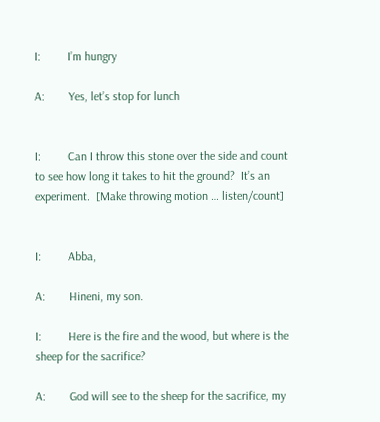I:         I’m hungry

A:        Yes, let’s stop for lunch


I:         Can I throw this stone over the side and count to see how long it takes to hit the ground?  It’s an experiment.  [Make throwing motion … listen/count]


I:         Abba,

A:        Hineni, my son.

I:         Here is the fire and the wood, but where is the sheep for the sacrifice?

A:        God will see to the sheep for the sacrifice, my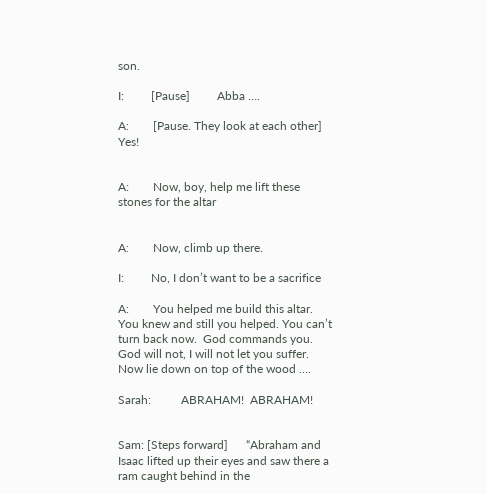son.

I:         [Pause]         Abba ….

A:        [Pause. They look at each other]           Yes!


A:        Now, boy, help me lift these stones for the altar


A:        Now, climb up there.

I:         No, I don’t want to be a sacrifice

A:        You helped me build this altar. You knew and still you helped. You can’t turn back now.  God commands you. God will not, I will not let you suffer. Now lie down on top of the wood ….

Sarah:          ABRAHAM!  ABRAHAM!


Sam: [Steps forward]      “Abraham and Isaac lifted up their eyes and saw there a ram caught behind in the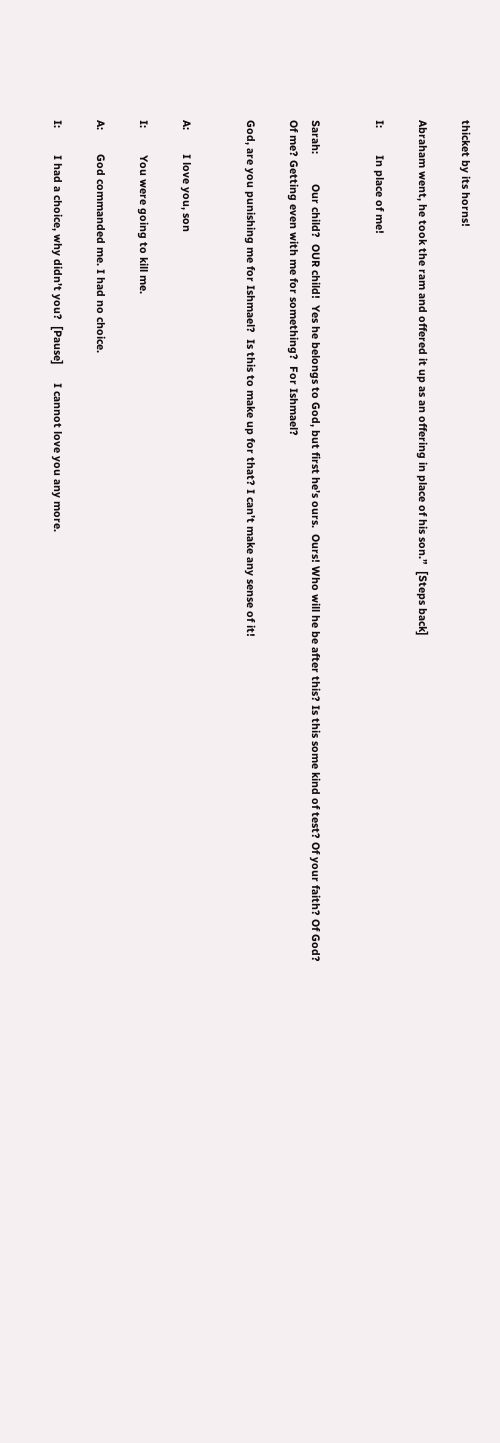thicket by its horns!

Abraham went, he took the ram and offered it up as an offering in place of his son.”  [Steps back]

I:         In place of me!


Sarah:          Our child?  OUR child!  Yes he belongs to God, but first he’s ours.  Ours! Who will he be after this? Is this some kind of test? Of your faith? Of God?  Of me? Getting even with me for something?  For Ishmael?

God, are you punishing me for Ishmael?  Is this to make up for that? I can’t make any sense of it!


A:        I love you, son

I:         You were going to kill me.

A:        God commanded me. I had no choice.

I:         I had a choice, why didn’t you?  [Pause]      I cannot love you any more.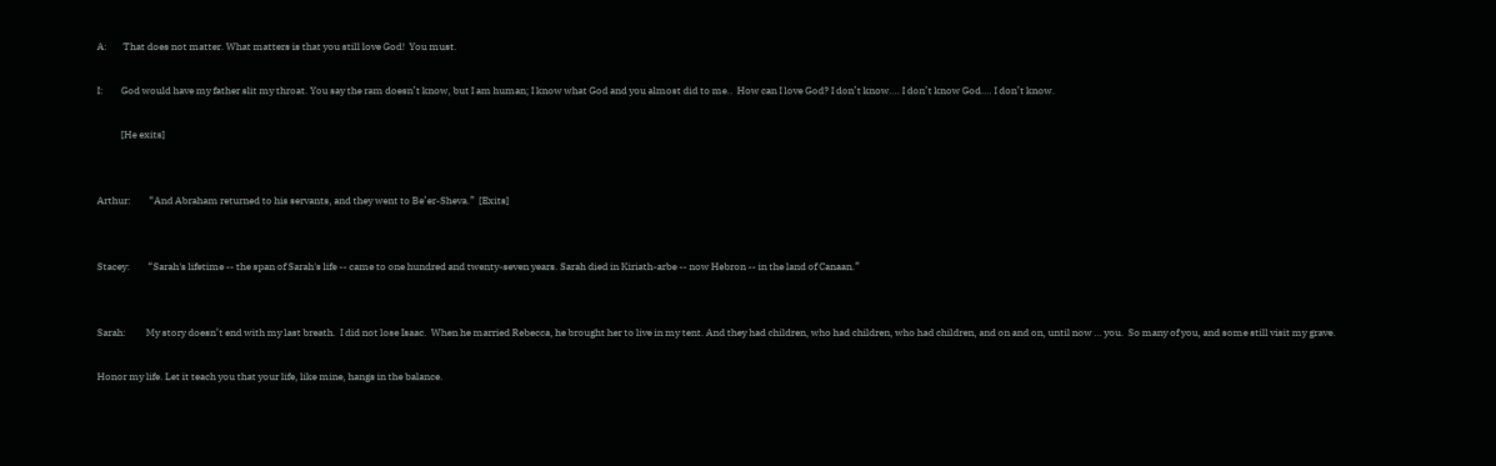A:        That does not matter. What matters is that you still love God!  You must.

I:         God would have my father slit my throat. You say the ram doesn’t know, but I am human; I know what God and you almost did to me..  How can I love God? I don’t know…. I don’t know God…. I don’t know.

            [He exits]


Arthur:         “And Abraham returned to his servants, and they went to Be’er-Sheva.”  [Exits]


Stacey:         “Sarah's lifetime -- the span of Sarah's life -- came to one hundred and twenty-seven years. Sarah died in Kiriath-arbe -- now Hebron -- in the land of Canaan.”


Sarah:          My story doesn’t end with my last breath.  I did not lose Isaac.  When he married Rebecca, he brought her to live in my tent. And they had children, who had children, who had children, and on and on, until now … you.  So many of you, and some still visit my grave.

Honor my life. Let it teach you that your life, like mine, hangs in the balance.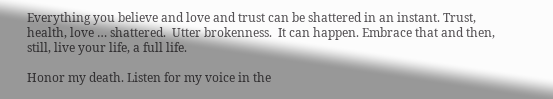Everything you believe and love and trust can be shattered in an instant. Trust, health, love … shattered.  Utter brokenness.  It can happen. Embrace that and then, still, live your life, a full life.

Honor my death. Listen for my voice in the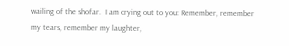wailing of the shofar.  I am crying out to you: Remember, remember my tears, remember my laughter,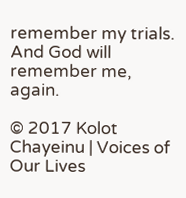remember my trials. And God will remember me, again.

© 2017 Kolot Chayeinu | Voices of Our Lives